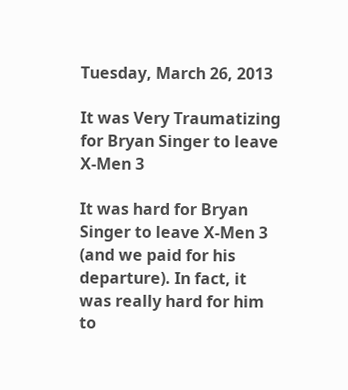Tuesday, March 26, 2013

It was Very Traumatizing for Bryan Singer to leave X-Men 3

It was hard for Bryan Singer to leave X-Men 3 (and we paid for his departure). In fact, it was really hard for him to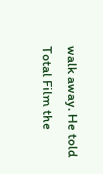walk away. He told Total Film the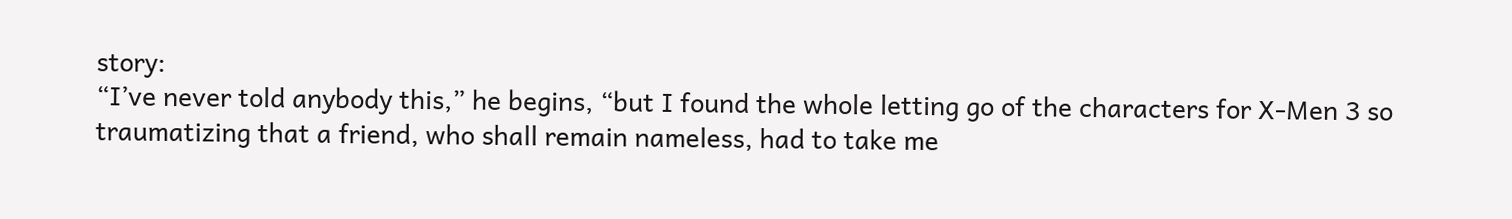story:
“I’ve never told anybody this,” he begins, “but I found the whole letting go of the characters for X-Men 3 so traumatizing that a friend, who shall remain nameless, had to take me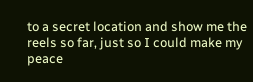to a secret location and show me the reels so far, just so I could make my peace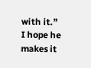with it.”
I hope he makes it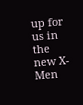up for us in the new X-Men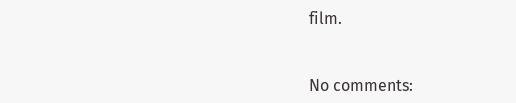film.


No comments: